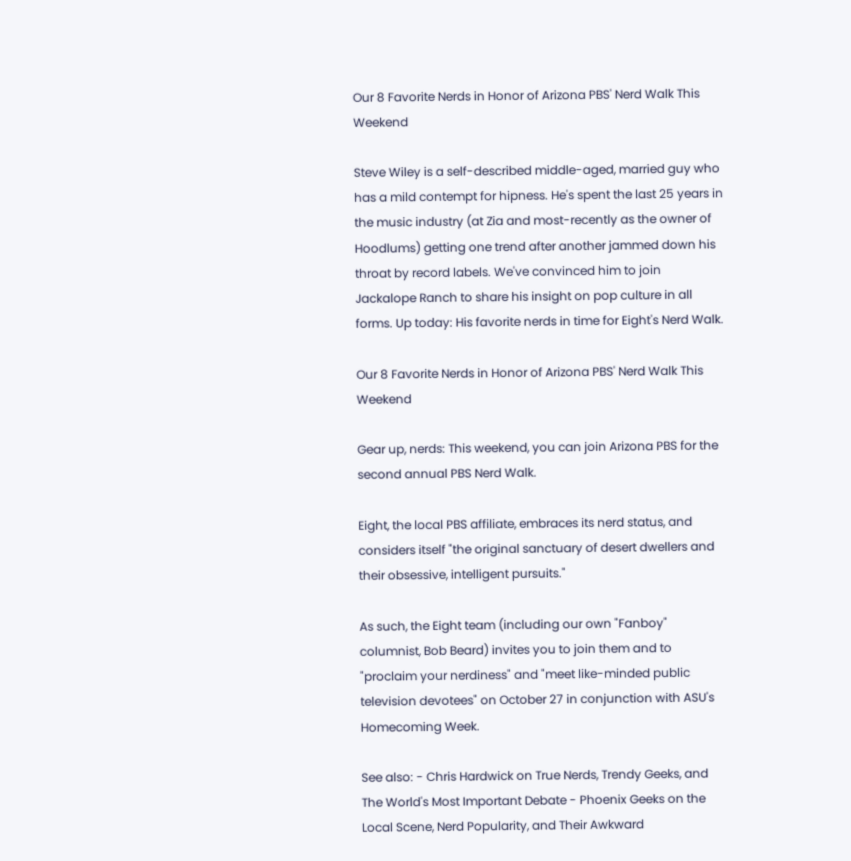Our 8 Favorite Nerds in Honor of Arizona PBS' Nerd Walk This Weekend

Steve Wiley is a self-described middle-aged, married guy who has a mild contempt for hipness. He's spent the last 25 years in the music industry (at Zia and most-recently as the owner of Hoodlums) getting one trend after another jammed down his throat by record labels. We've convinced him to join Jackalope Ranch to share his insight on pop culture in all forms. Up today: His favorite nerds in time for Eight's Nerd Walk.

Our 8 Favorite Nerds in Honor of Arizona PBS' Nerd Walk This Weekend

Gear up, nerds: This weekend, you can join Arizona PBS for the second annual PBS Nerd Walk.

Eight, the local PBS affiliate, embraces its nerd status, and considers itself "the original sanctuary of desert dwellers and their obsessive, intelligent pursuits."

As such, the Eight team (including our own "Fanboy" columnist, Bob Beard) invites you to join them and to "proclaim your nerdiness" and "meet like-minded public television devotees" on October 27 in conjunction with ASU's Homecoming Week.

See also: - Chris Hardwick on True Nerds, Trendy Geeks, and The World's Most Important Debate - Phoenix Geeks on the Local Scene, Nerd Popularity, and Their Awkward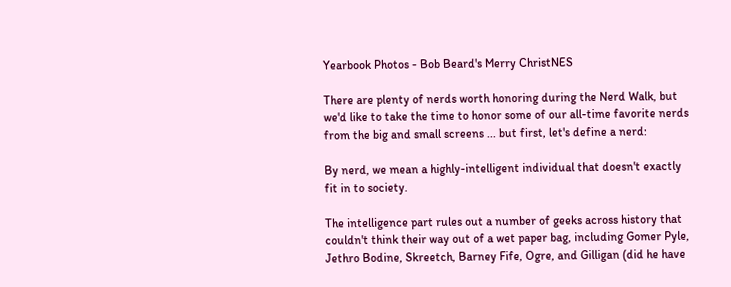Yearbook Photos - Bob Beard's Merry ChristNES

There are plenty of nerds worth honoring during the Nerd Walk, but we'd like to take the time to honor some of our all-time favorite nerds from the big and small screens ... but first, let's define a nerd:

By nerd, we mean a highly-intelligent individual that doesn't exactly fit in to society.

The intelligence part rules out a number of geeks across history that couldn't think their way out of a wet paper bag, including Gomer Pyle, Jethro Bodine, Skreetch, Barney Fife, Ogre, and Gilligan (did he have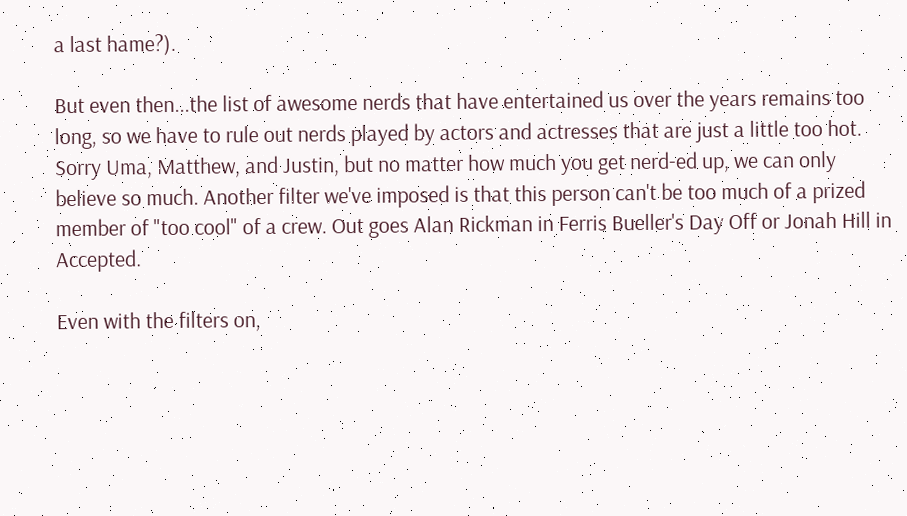a last hame?).

But even then...the list of awesome nerds that have entertained us over the years remains too long, so we have to rule out nerds played by actors and actresses that are just a little too hot. Sorry Uma, Matthew, and Justin, but no matter how much you get nerd-ed up, we can only believe so much. Another filter we've imposed is that this person can't be too much of a prized member of "too cool" of a crew. Out goes Alan Rickman in Ferris Bueller's Day Off or Jonah Hill in Accepted.

Even with the filters on,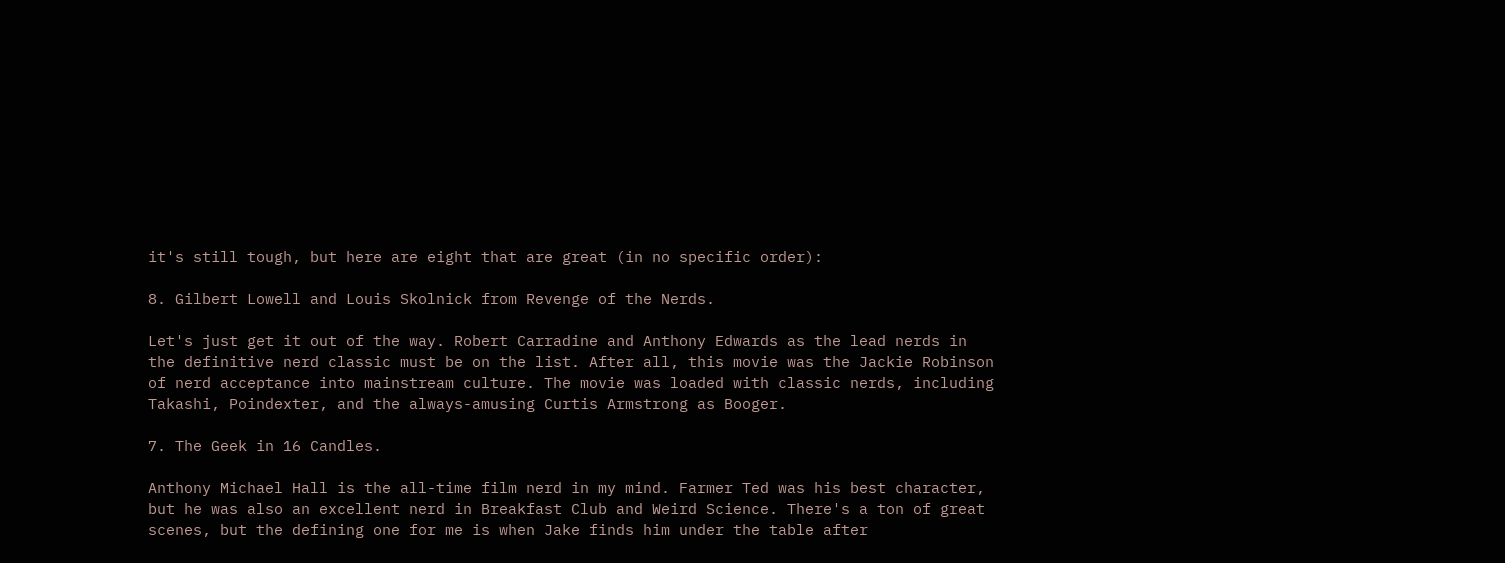it's still tough, but here are eight that are great (in no specific order):

8. Gilbert Lowell and Louis Skolnick from Revenge of the Nerds.

Let's just get it out of the way. Robert Carradine and Anthony Edwards as the lead nerds in the definitive nerd classic must be on the list. After all, this movie was the Jackie Robinson of nerd acceptance into mainstream culture. The movie was loaded with classic nerds, including Takashi, Poindexter, and the always-amusing Curtis Armstrong as Booger.

7. The Geek in 16 Candles.

Anthony Michael Hall is the all-time film nerd in my mind. Farmer Ted was his best character, but he was also an excellent nerd in Breakfast Club and Weird Science. There's a ton of great scenes, but the defining one for me is when Jake finds him under the table after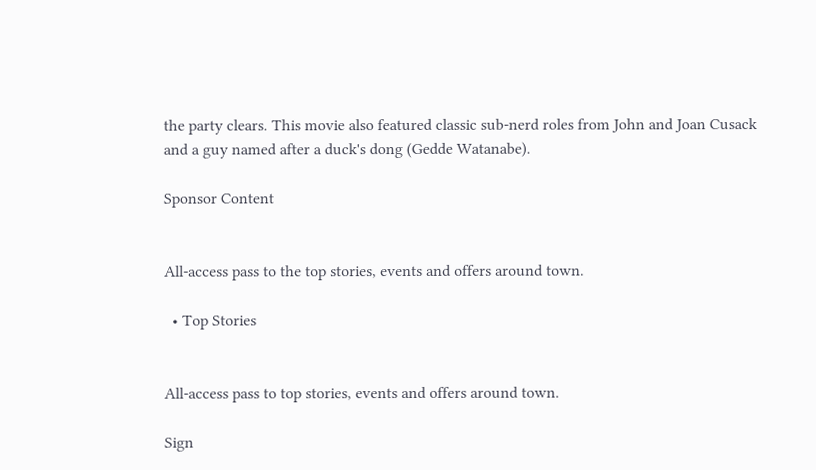the party clears. This movie also featured classic sub-nerd roles from John and Joan Cusack and a guy named after a duck's dong (Gedde Watanabe).

Sponsor Content


All-access pass to the top stories, events and offers around town.

  • Top Stories


All-access pass to top stories, events and offers around town.

Sign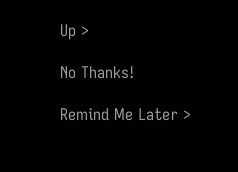Up >

No Thanks!

Remind Me Later >